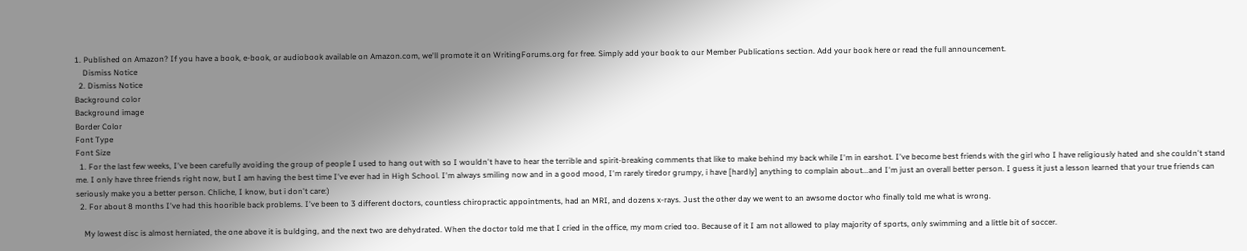1. Published on Amazon? If you have a book, e-book, or audiobook available on Amazon.com, we'll promote it on WritingForums.org for free. Simply add your book to our Member Publications section. Add your book here or read the full announcement.
    Dismiss Notice
  2. Dismiss Notice
Background color
Background image
Border Color
Font Type
Font Size
  1. For the last few weeks, I've been carefully avoiding the group of people I used to hang out with so I wouldn't have to hear the terrible and spirit-breaking comments that like to make behind my back while I'm in earshot. I've become best friends with the girl who I have religiously hated and she couldn't stand me. I only have three friends right now, but I am having the best time I've ever had in High School. I'm always smiling now and in a good mood, I'm rarely tiredor grumpy, i have [hardly] anything to complain about...and I'm just an overall better person. I guess it just a lesson learned that your true friends can seriously make you a better person. Chliche, I know, but i don't care:)
  2. For about 8 months I've had this hoorible back problems. I've been to 3 different doctors, countless chiropractic appointments, had an MRI, and dozens x-rays. Just the other day we went to an awsome doctor who finally told me what is wrong.

    My lowest disc is almost herniated, the one above it is buldging, and the next two are dehydrated. When the doctor told me that I cried in the office, my mom cried too. Because of it I am not allowed to play majority of sports, only swimming and a little bit of soccer.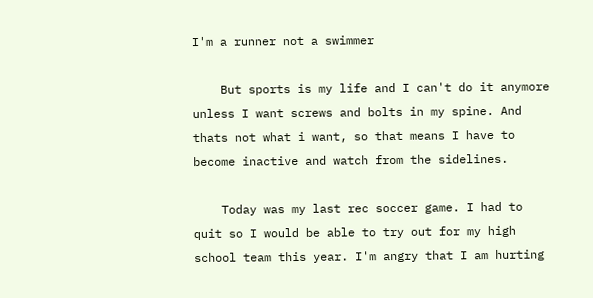I'm a runner not a swimmer

    But sports is my life and I can't do it anymore unless I want screws and bolts in my spine. And thats not what i want, so that means I have to become inactive and watch from the sidelines.

    Today was my last rec soccer game. I had to quit so I would be able to try out for my high school team this year. I'm angry that I am hurting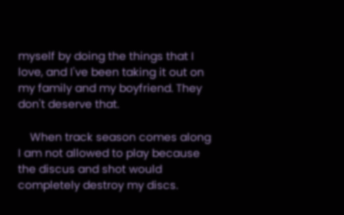myself by doing the things that I love, and I've been taking it out on my family and my boyfriend. They don't deserve that.

    When track season comes along I am not allowed to play because the discus and shot would completely destroy my discs.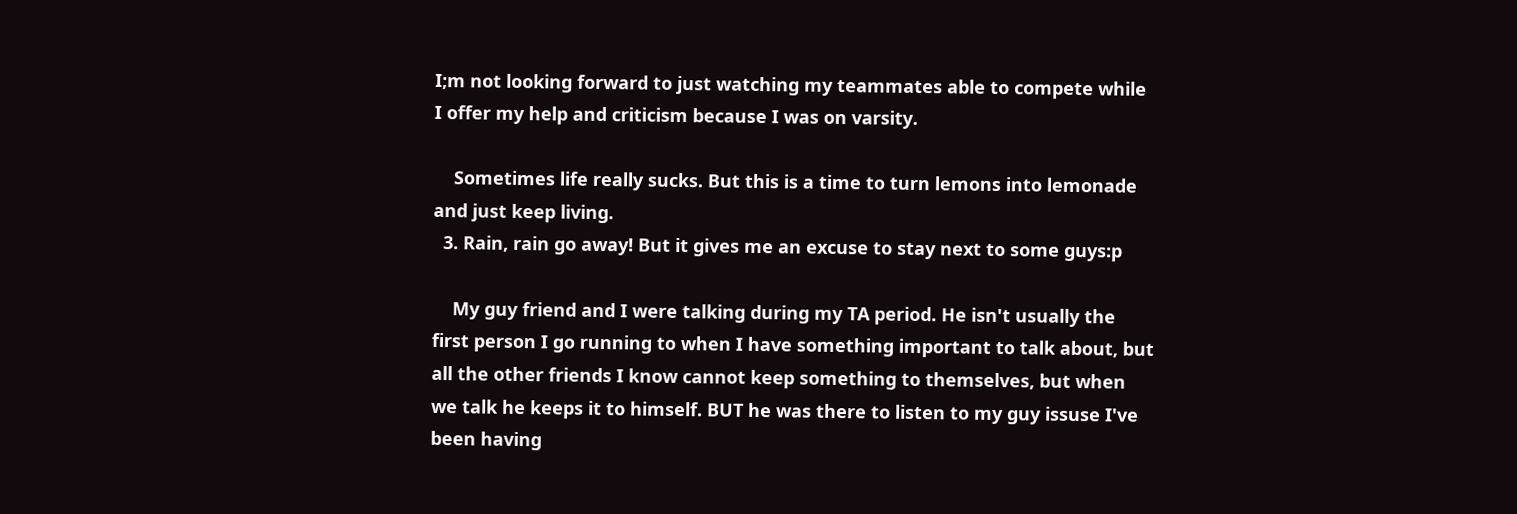I;m not looking forward to just watching my teammates able to compete while I offer my help and criticism because I was on varsity.

    Sometimes life really sucks. But this is a time to turn lemons into lemonade and just keep living.
  3. Rain, rain go away! But it gives me an excuse to stay next to some guys:p

    My guy friend and I were talking during my TA period. He isn't usually the first person I go running to when I have something important to talk about, but all the other friends I know cannot keep something to themselves, but when we talk he keeps it to himself. BUT he was there to listen to my guy issuse I've been having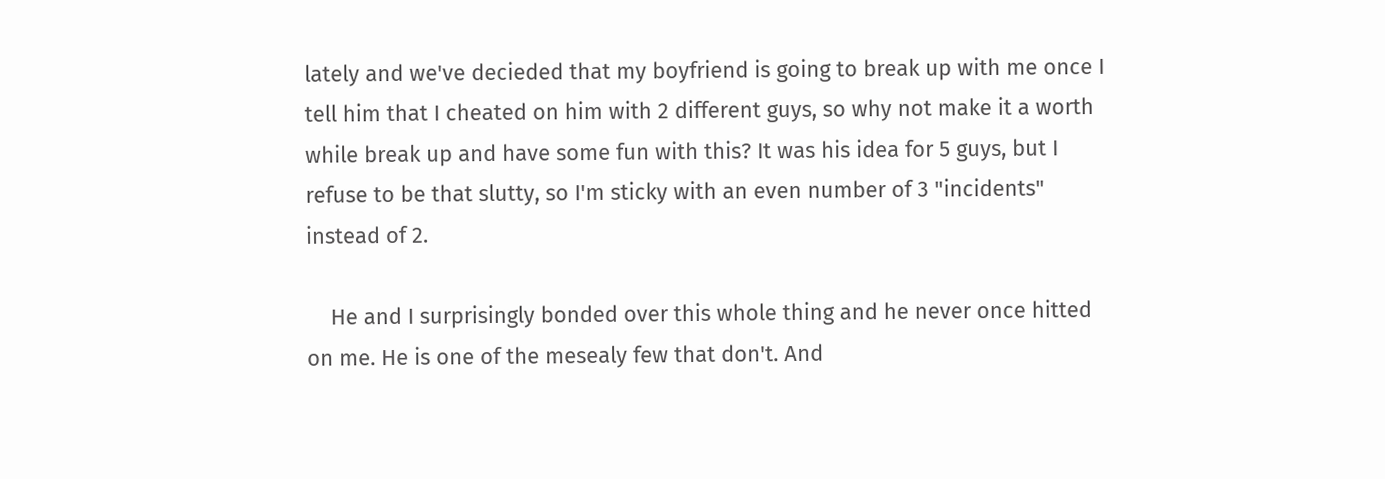lately and we've decieded that my boyfriend is going to break up with me once I tell him that I cheated on him with 2 different guys, so why not make it a worth while break up and have some fun with this? It was his idea for 5 guys, but I refuse to be that slutty, so I'm sticky with an even number of 3 "incidents" instead of 2.

    He and I surprisingly bonded over this whole thing and he never once hitted on me. He is one of the mesealy few that don't. And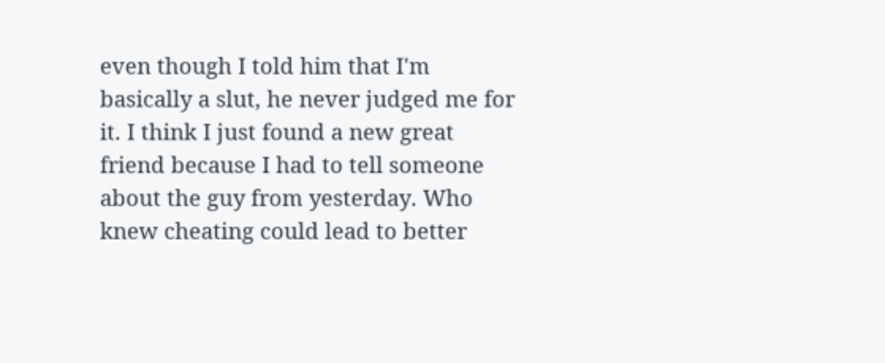even though I told him that I'm basically a slut, he never judged me for it. I think I just found a new great friend because I had to tell someone about the guy from yesterday. Who knew cheating could lead to better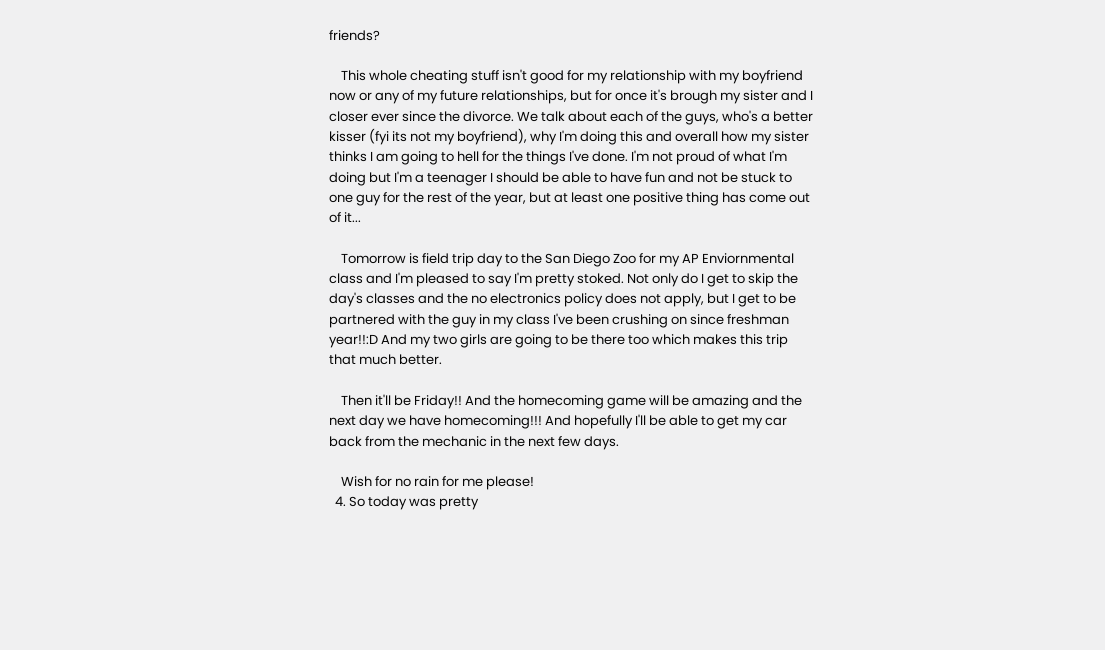friends?

    This whole cheating stuff isn't good for my relationship with my boyfriend now or any of my future relationships, but for once it's brough my sister and I closer ever since the divorce. We talk about each of the guys, who's a better kisser (fyi its not my boyfriend), why I'm doing this and overall how my sister thinks I am going to hell for the things I've done. I'm not proud of what I'm doing but I'm a teenager I should be able to have fun and not be stuck to one guy for the rest of the year, but at least one positive thing has come out of it...

    Tomorrow is field trip day to the San Diego Zoo for my AP Enviornmental class and I'm pleased to say I'm pretty stoked. Not only do I get to skip the day's classes and the no electronics policy does not apply, but I get to be partnered with the guy in my class I've been crushing on since freshman year!!:D And my two girls are going to be there too which makes this trip that much better.

    Then it'll be Friday!! And the homecoming game will be amazing and the next day we have homecoming!!! And hopefully I'll be able to get my car back from the mechanic in the next few days.

    Wish for no rain for me please!
  4. So today was pretty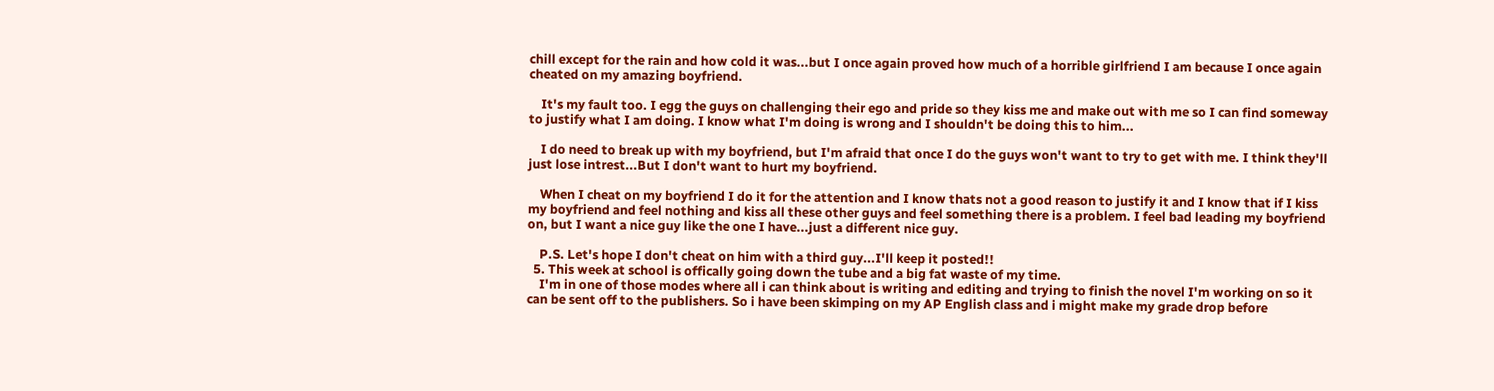chill except for the rain and how cold it was...but I once again proved how much of a horrible girlfriend I am because I once again cheated on my amazing boyfriend.

    It's my fault too. I egg the guys on challenging their ego and pride so they kiss me and make out with me so I can find someway to justify what I am doing. I know what I'm doing is wrong and I shouldn't be doing this to him...

    I do need to break up with my boyfriend, but I'm afraid that once I do the guys won't want to try to get with me. I think they'll just lose intrest...But I don't want to hurt my boyfriend.

    When I cheat on my boyfriend I do it for the attention and I know thats not a good reason to justify it and I know that if I kiss my boyfriend and feel nothing and kiss all these other guys and feel something there is a problem. I feel bad leading my boyfriend on, but I want a nice guy like the one I have...just a different nice guy.

    P.S. Let's hope I don't cheat on him with a third guy...I'll keep it posted!!
  5. This week at school is offically going down the tube and a big fat waste of my time.
    I'm in one of those modes where all i can think about is writing and editing and trying to finish the novel I'm working on so it can be sent off to the publishers. So i have been skimping on my AP English class and i might make my grade drop before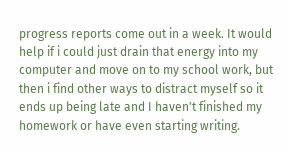progress reports come out in a week. It would help if i could just drain that energy into my computer and move on to my school work, but then i find other ways to distract myself so it ends up being late and I haven't finished my homework or have even starting writing.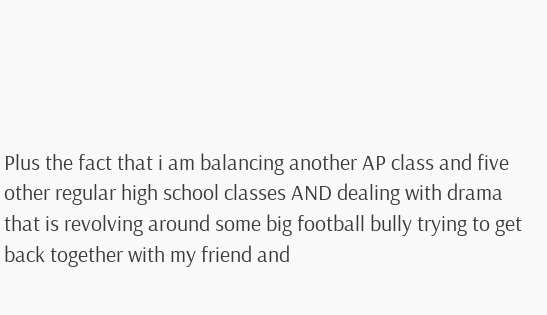Plus the fact that i am balancing another AP class and five other regular high school classes AND dealing with drama that is revolving around some big football bully trying to get back together with my friend and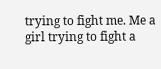trying to fight me. Me a girl trying to fight a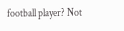football player? Not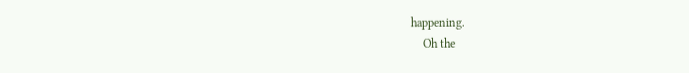happening.
    Oh the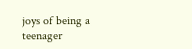joys of being a teenager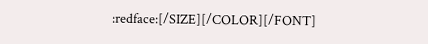:redface:[/SIZE][/COLOR][/FONT]